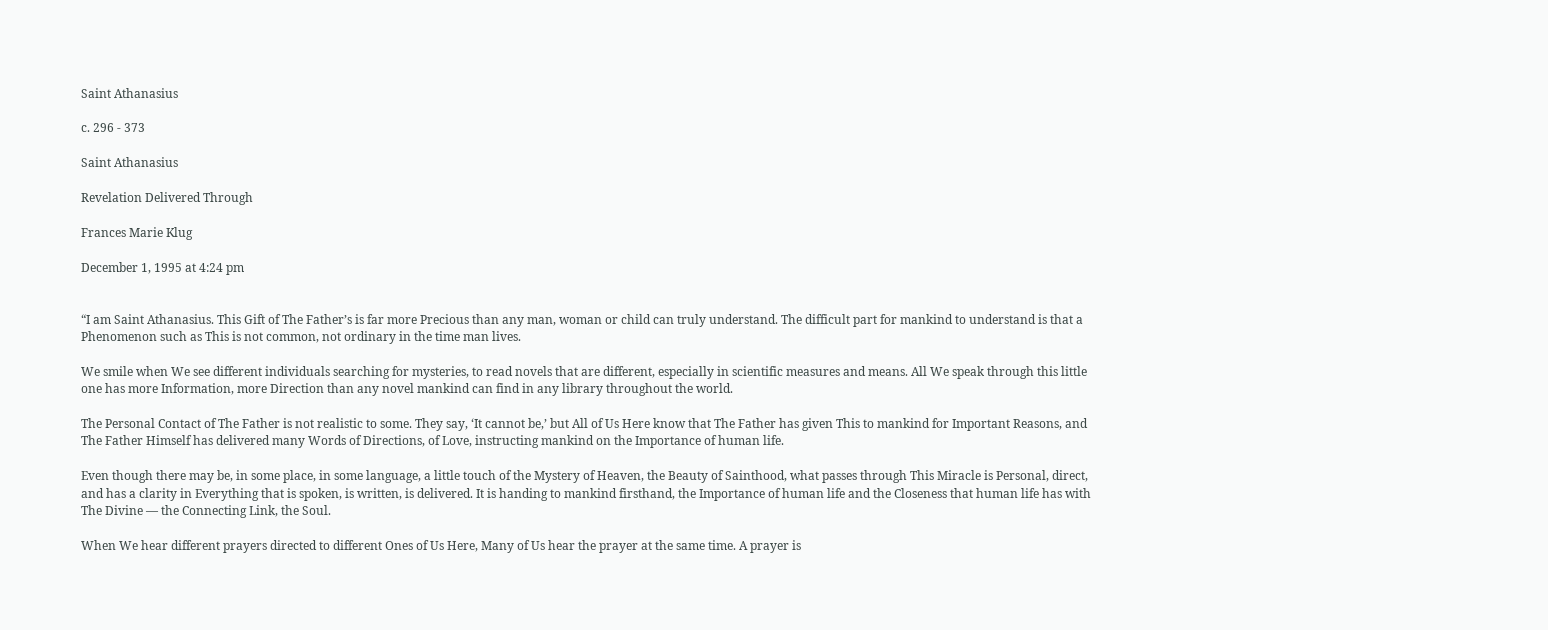Saint Athanasius

c. 296 - 373

Saint Athanasius

Revelation Delivered Through

Frances Marie Klug

December 1, 1995 at 4:24 pm


“I am Saint Athanasius. This Gift of The Father’s is far more Precious than any man, woman or child can truly understand. The difficult part for mankind to understand is that a Phenomenon such as This is not common, not ordinary in the time man lives.

We smile when We see different individuals searching for mysteries, to read novels that are different, especially in scientific measures and means. All We speak through this little one has more Information, more Direction than any novel mankind can find in any library throughout the world.

The Personal Contact of The Father is not realistic to some. They say, ‘It cannot be,’ but All of Us Here know that The Father has given This to mankind for Important Reasons, and The Father Himself has delivered many Words of Directions, of Love, instructing mankind on the Importance of human life.

Even though there may be, in some place, in some language, a little touch of the Mystery of Heaven, the Beauty of Sainthood, what passes through This Miracle is Personal, direct, and has a clarity in Everything that is spoken, is written, is delivered. It is handing to mankind firsthand, the Importance of human life and the Closeness that human life has with The Divine — the Connecting Link, the Soul.

When We hear different prayers directed to different Ones of Us Here, Many of Us hear the prayer at the same time. A prayer is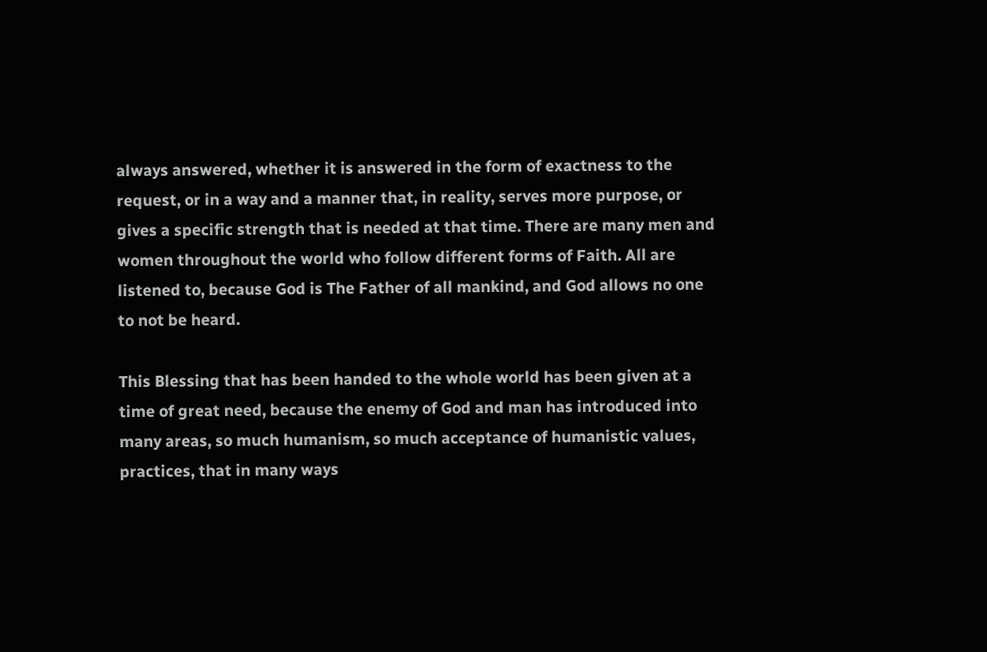always answered, whether it is answered in the form of exactness to the request, or in a way and a manner that, in reality, serves more purpose, or gives a specific strength that is needed at that time. There are many men and women throughout the world who follow different forms of Faith. All are listened to, because God is The Father of all mankind, and God allows no one to not be heard.

This Blessing that has been handed to the whole world has been given at a time of great need, because the enemy of God and man has introduced into many areas, so much humanism, so much acceptance of humanistic values, practices, that in many ways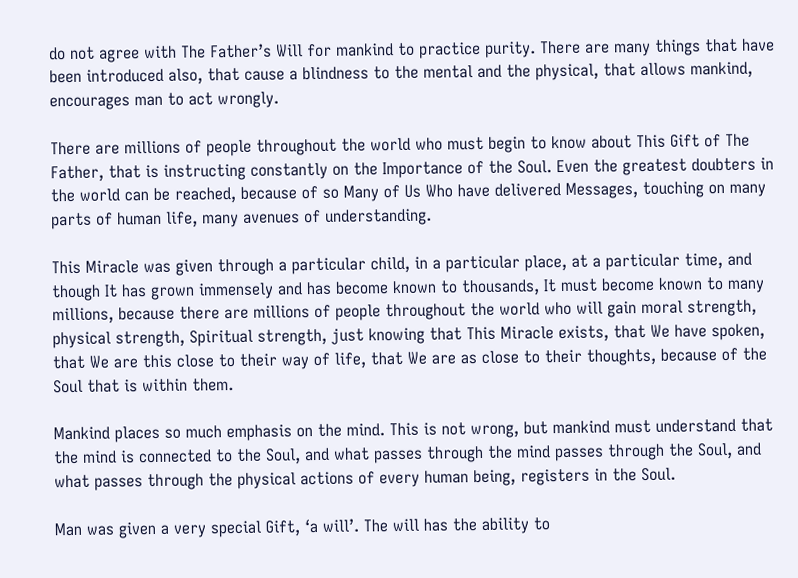do not agree with The Father’s Will for mankind to practice purity. There are many things that have been introduced also, that cause a blindness to the mental and the physical, that allows mankind, encourages man to act wrongly.

There are millions of people throughout the world who must begin to know about This Gift of The Father, that is instructing constantly on the Importance of the Soul. Even the greatest doubters in the world can be reached, because of so Many of Us Who have delivered Messages, touching on many parts of human life, many avenues of understanding.

This Miracle was given through a particular child, in a particular place, at a particular time, and though It has grown immensely and has become known to thousands, It must become known to many millions, because there are millions of people throughout the world who will gain moral strength, physical strength, Spiritual strength, just knowing that This Miracle exists, that We have spoken, that We are this close to their way of life, that We are as close to their thoughts, because of the Soul that is within them.

Mankind places so much emphasis on the mind. This is not wrong, but mankind must understand that the mind is connected to the Soul, and what passes through the mind passes through the Soul, and what passes through the physical actions of every human being, registers in the Soul.

Man was given a very special Gift, ‘a will’. The will has the ability to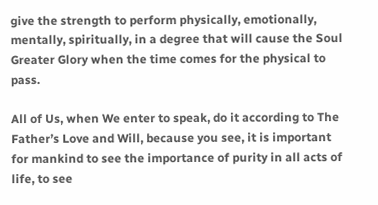give the strength to perform physically, emotionally, mentally, spiritually, in a degree that will cause the Soul Greater Glory when the time comes for the physical to pass.

All of Us, when We enter to speak, do it according to The Father’s Love and Will, because you see, it is important for mankind to see the importance of purity in all acts of life, to see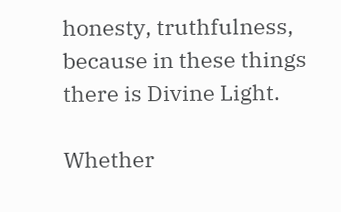honesty, truthfulness, because in these things there is Divine Light.

Whether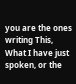you are the ones writing This, What I have just spoken, or the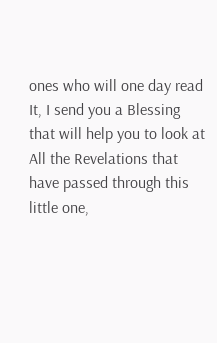ones who will one day read It, I send you a Blessing that will help you to look at All the Revelations that have passed through this little one,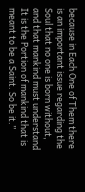because in Each One of Them there is an important issue regarding the Soul that no one is born without, and that mankind must understand It is the Portion of mankind that is meant to be a Saint. So be it.”